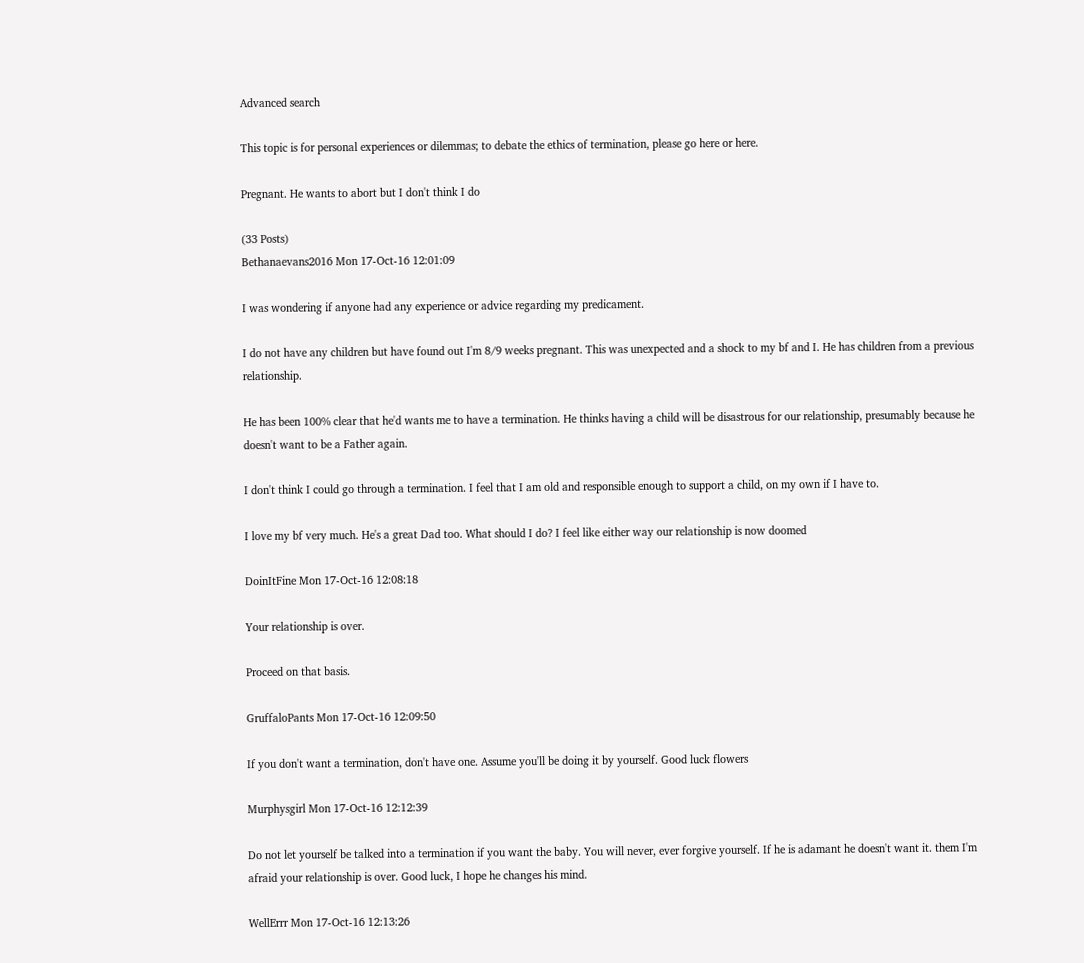Advanced search

This topic is for personal experiences or dilemmas; to debate the ethics of termination, please go here or here.

Pregnant. He wants to abort but I don't think I do

(33 Posts)
Bethanaevans2016 Mon 17-Oct-16 12:01:09

I was wondering if anyone had any experience or advice regarding my predicament.

I do not have any children but have found out I'm 8/9 weeks pregnant. This was unexpected and a shock to my bf and I. He has children from a previous relationship.

He has been 100% clear that he'd wants me to have a termination. He thinks having a child will be disastrous for our relationship, presumably because he doesn't want to be a Father again.

I don't think I could go through a termination. I feel that I am old and responsible enough to support a child, on my own if I have to.

I love my bf very much. He's a great Dad too. What should I do? I feel like either way our relationship is now doomed

DoinItFine Mon 17-Oct-16 12:08:18

Your relationship is over.

Proceed on that basis.

GruffaloPants Mon 17-Oct-16 12:09:50

If you don't want a termination, don't have one. Assume you'll be doing it by yourself. Good luck flowers

Murphysgirl Mon 17-Oct-16 12:12:39

Do not let yourself be talked into a termination if you want the baby. You will never, ever forgive yourself. If he is adamant he doesn't want it. them I'm afraid your relationship is over. Good luck, I hope he changes his mind.

WellErrr Mon 17-Oct-16 12:13:26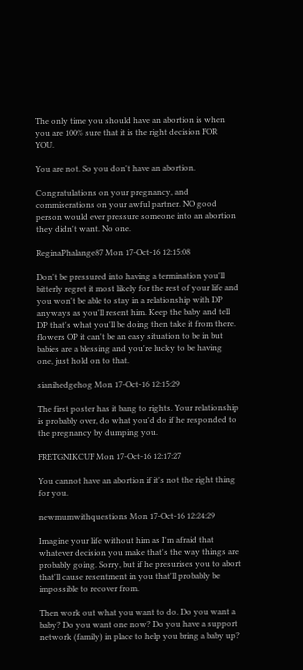The only time you should have an abortion is when you are 100% sure that it is the right decision FOR YOU.

You are not. So you don't have an abortion.

Congratulations on your pregnancy, and commiserations on your awful partner. NO good person would ever pressure someone into an abortion they didn't want. No one.

ReginaPhalange87 Mon 17-Oct-16 12:15:08

Don't be pressured into having a termination you'll bitterly regret it most likely for the rest of your life and you won't be able to stay in a relationship with DP anyways as you'll resent him. Keep the baby and tell DP that's what you'll be doing then take it from there. flowers OP it can't be an easy situation to be in but babies are a blessing and you're lucky to be having one, just hold on to that.

sianihedgehog Mon 17-Oct-16 12:15:29

The first poster has it bang to rights. Your relationship is probably over, do what you'd do if he responded to the pregnancy by dumping you.

FRETGNIKCUF Mon 17-Oct-16 12:17:27

You cannot have an abortion if it's not the right thing for you.

newmumwithquestions Mon 17-Oct-16 12:24:29

Imagine your life without him as I'm afraid that whatever decision you make that's the way things are probably going. Sorry, but if he presurises you to abort that'll cause resentment in you that'll probably be impossible to recover from.

Then work out what you want to do. Do you want a baby? Do you want one now? Do you have a support network (family) in place to help you bring a baby up?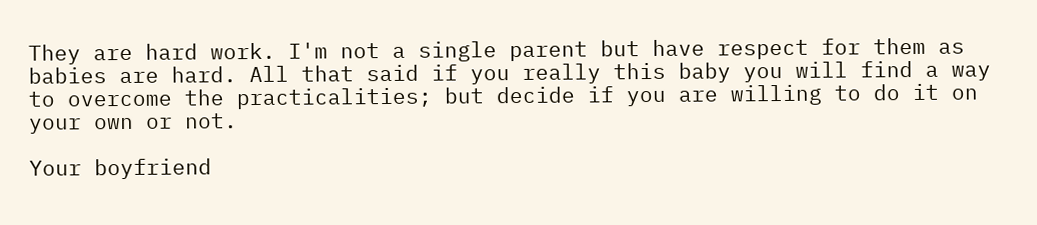They are hard work. I'm not a single parent but have respect for them as babies are hard. All that said if you really this baby you will find a way to overcome the practicalities; but decide if you are willing to do it on your own or not.

Your boyfriend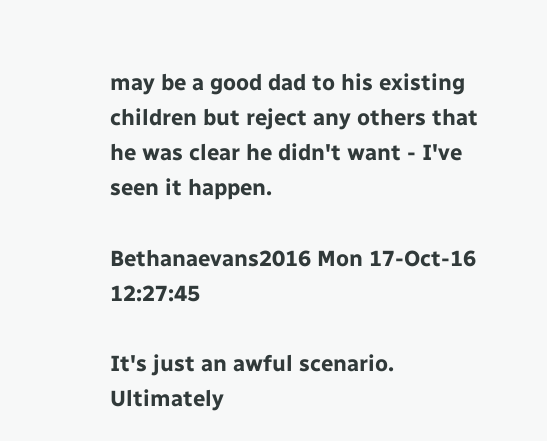may be a good dad to his existing children but reject any others that he was clear he didn't want - I've seen it happen.

Bethanaevans2016 Mon 17-Oct-16 12:27:45

It's just an awful scenario. Ultimately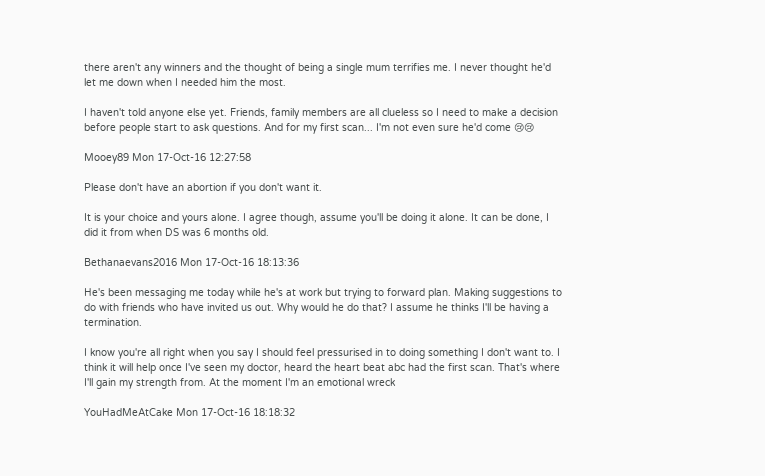there aren't any winners and the thought of being a single mum terrifies me. I never thought he'd let me down when I needed him the most.

I haven't told anyone else yet. Friends, family members are all clueless so I need to make a decision before people start to ask questions. And for my first scan... I'm not even sure he'd come 😢😢

Mooey89 Mon 17-Oct-16 12:27:58

Please don't have an abortion if you don't want it.

It is your choice and yours alone. I agree though, assume you'll be doing it alone. It can be done, I did it from when DS was 6 months old.

Bethanaevans2016 Mon 17-Oct-16 18:13:36

He's been messaging me today while he's at work but trying to forward plan. Making suggestions to do with friends who have invited us out. Why would he do that? I assume he thinks I'll be having a termination.

I know you're all right when you say I should feel pressurised in to doing something I don't want to. I think it will help once I've seen my doctor, heard the heart beat abc had the first scan. That's where I'll gain my strength from. At the moment I'm an emotional wreck

YouHadMeAtCake Mon 17-Oct-16 18:18:32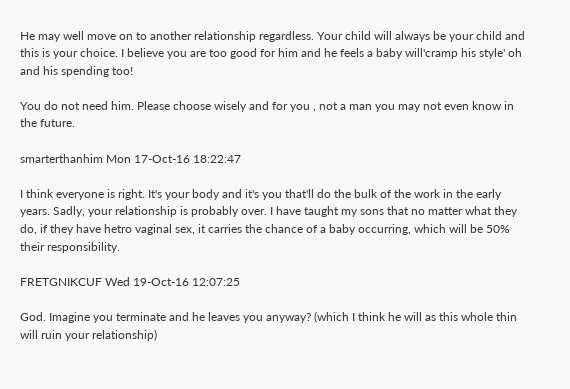He may well move on to another relationship regardless. Your child will always be your child and this is your choice. I believe you are too good for him and he feels a baby will'cramp his style' oh and his spending too!

You do not need him. Please choose wisely and for you , not a man you may not even know in the future.

smarterthanhim Mon 17-Oct-16 18:22:47

I think everyone is right. It's your body and it's you that'll do the bulk of the work in the early years. Sadly, your relationship is probably over. I have taught my sons that no matter what they do, if they have hetro vaginal sex, it carries the chance of a baby occurring, which will be 50% their responsibility.

FRETGNIKCUF Wed 19-Oct-16 12:07:25

God. Imagine you terminate and he leaves you anyway? (which I think he will as this whole thin will ruin your relationship)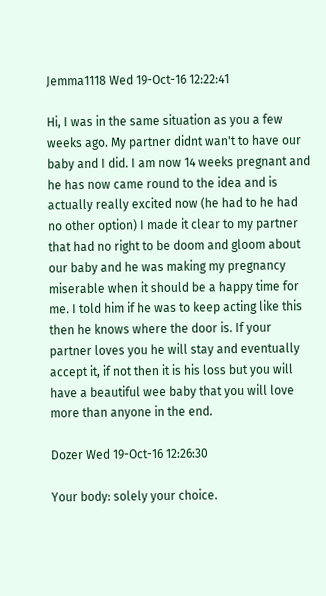Jemma1118 Wed 19-Oct-16 12:22:41

Hi, I was in the same situation as you a few weeks ago. My partner didnt wan't to have our baby and I did. I am now 14 weeks pregnant and he has now came round to the idea and is actually really excited now (he had to he had no other option) I made it clear to my partner that had no right to be doom and gloom about our baby and he was making my pregnancy miserable when it should be a happy time for me. I told him if he was to keep acting like this then he knows where the door is. If your partner loves you he will stay and eventually accept it, if not then it is his loss but you will have a beautiful wee baby that you will love more than anyone in the end.

Dozer Wed 19-Oct-16 12:26:30

Your body: solely your choice.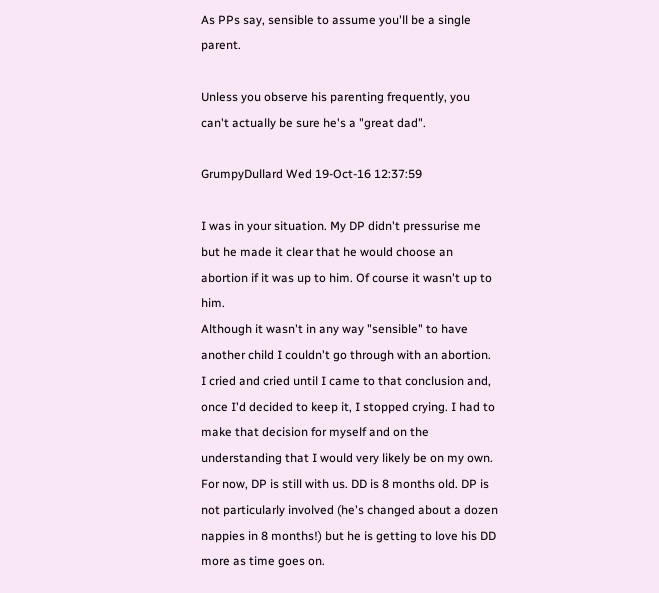As PPs say, sensible to assume you'll be a single parent.

Unless you observe his parenting frequently, you can't actually be sure he's a "great dad".

GrumpyDullard Wed 19-Oct-16 12:37:59

I was in your situation. My DP didn't pressurise me but he made it clear that he would choose an abortion if it was up to him. Of course it wasn't up to him.
Although it wasn't in any way "sensible" to have another child I couldn't go through with an abortion. I cried and cried until I came to that conclusion and, once I'd decided to keep it, I stopped crying. I had to make that decision for myself and on the understanding that I would very likely be on my own.
For now, DP is still with us. DD is 8 months old. DP is not particularly involved (he's changed about a dozen nappies in 8 months!) but he is getting to love his DD more as time goes on.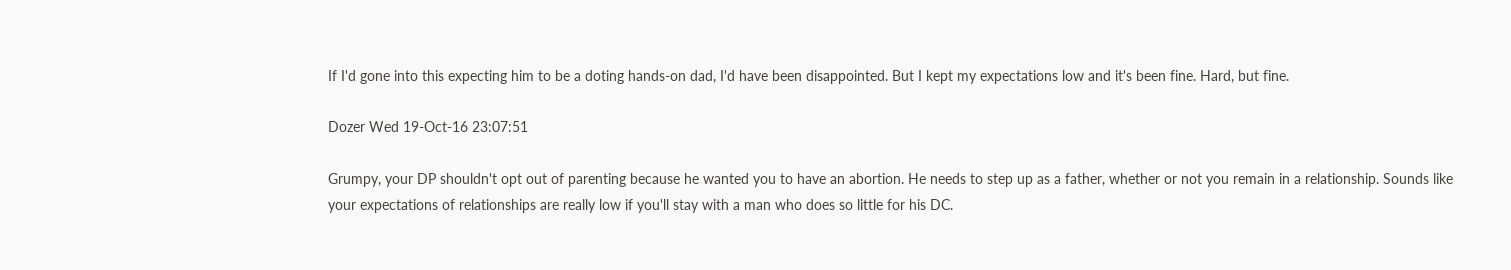If I'd gone into this expecting him to be a doting hands-on dad, I'd have been disappointed. But I kept my expectations low and it's been fine. Hard, but fine.

Dozer Wed 19-Oct-16 23:07:51

Grumpy, your DP shouldn't opt out of parenting because he wanted you to have an abortion. He needs to step up as a father, whether or not you remain in a relationship. Sounds like your expectations of relationships are really low if you'll stay with a man who does so little for his DC.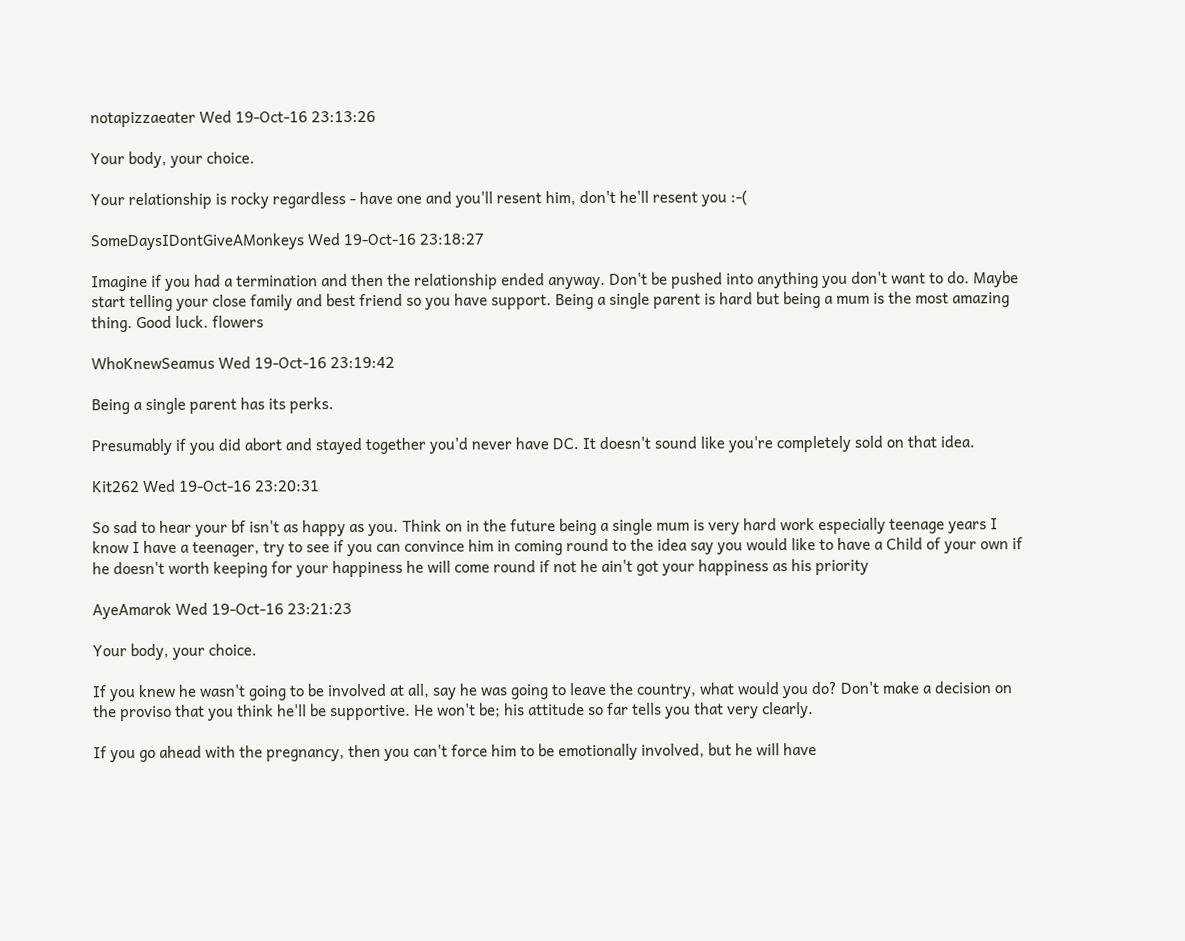notapizzaeater Wed 19-Oct-16 23:13:26

Your body, your choice.

Your relationship is rocky regardless - have one and you'll resent him, don't he'll resent you :-(

SomeDaysIDontGiveAMonkeys Wed 19-Oct-16 23:18:27

Imagine if you had a termination and then the relationship ended anyway. Don't be pushed into anything you don't want to do. Maybe start telling your close family and best friend so you have support. Being a single parent is hard but being a mum is the most amazing thing. Good luck. flowers

WhoKnewSeamus Wed 19-Oct-16 23:19:42

Being a single parent has its perks.

Presumably if you did abort and stayed together you'd never have DC. It doesn't sound like you're completely sold on that idea.

Kit262 Wed 19-Oct-16 23:20:31

So sad to hear your bf isn't as happy as you. Think on in the future being a single mum is very hard work especially teenage years I know I have a teenager, try to see if you can convince him in coming round to the idea say you would like to have a Child of your own if he doesn't worth keeping for your happiness he will come round if not he ain't got your happiness as his priority

AyeAmarok Wed 19-Oct-16 23:21:23

Your body, your choice.

If you knew he wasn't going to be involved at all, say he was going to leave the country, what would you do? Don't make a decision on the proviso that you think he'll be supportive. He won't be; his attitude so far tells you that very clearly.

If you go ahead with the pregnancy, then you can't force him to be emotionally involved, but he will have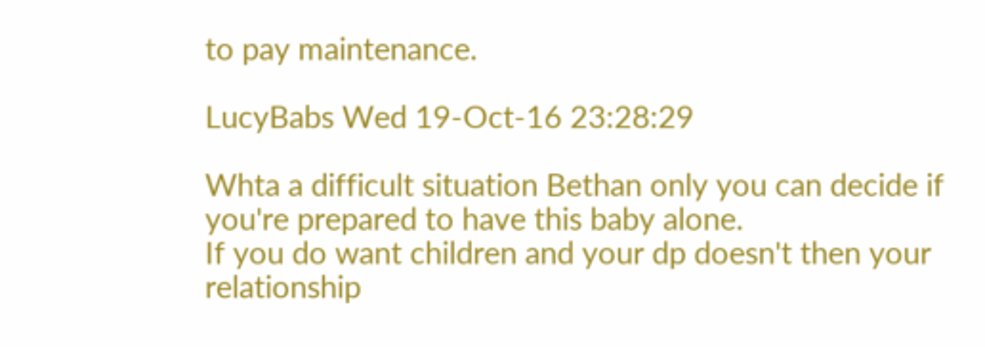to pay maintenance.

LucyBabs Wed 19-Oct-16 23:28:29

Whta a difficult situation Bethan only you can decide if you're prepared to have this baby alone.
If you do want children and your dp doesn't then your relationship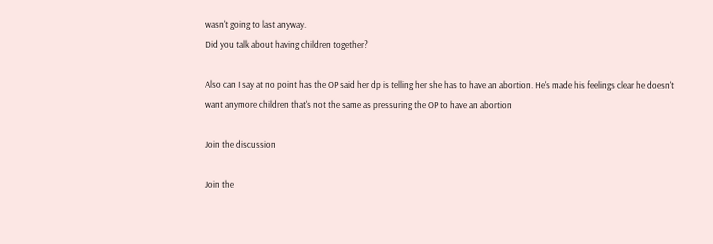wasn't going to last anyway.
Did you talk about having children together?

Also can I say at no point has the OP said her dp is telling her she has to have an abortion. He's made his feelings clear he doesn't want anymore children that's not the same as pressuring the OP to have an abortion

Join the discussion

Join the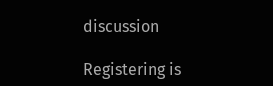discussion

Registering is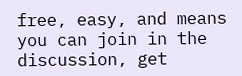free, easy, and means you can join in the discussion, get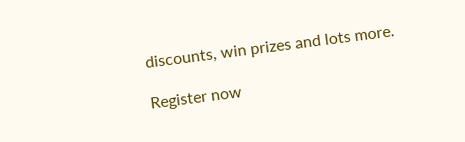discounts, win prizes and lots more.

Register now